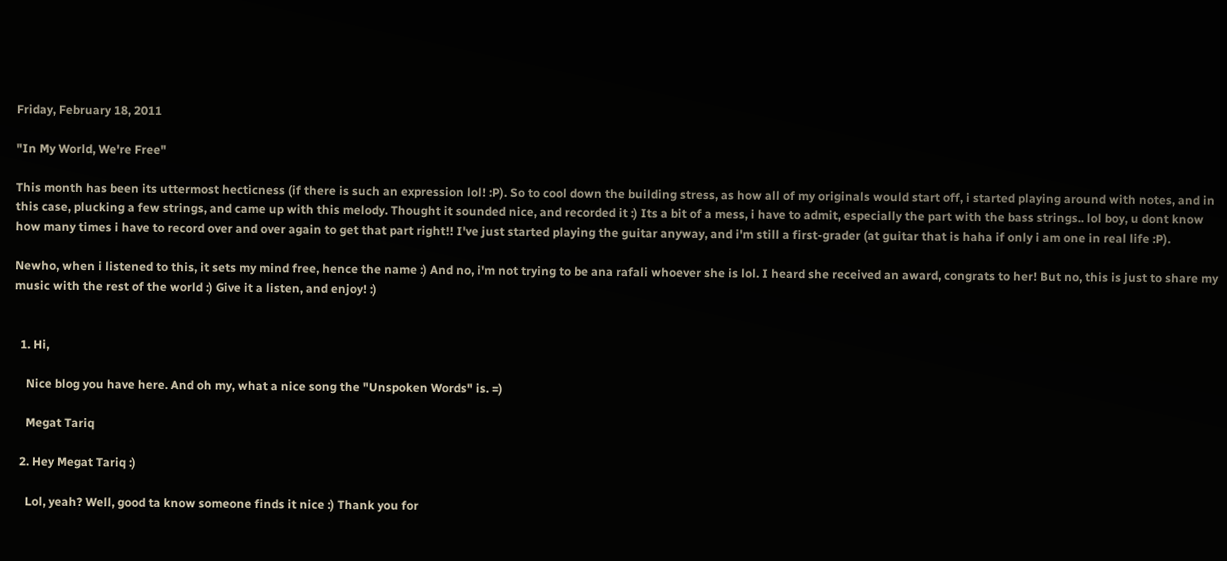Friday, February 18, 2011

"In My World, We're Free"

This month has been its uttermost hecticness (if there is such an expression lol! :P). So to cool down the building stress, as how all of my originals would start off, i started playing around with notes, and in this case, plucking a few strings, and came up with this melody. Thought it sounded nice, and recorded it :) Its a bit of a mess, i have to admit, especially the part with the bass strings.. lol boy, u dont know how many times i have to record over and over again to get that part right!! I've just started playing the guitar anyway, and i'm still a first-grader (at guitar that is haha if only i am one in real life :P).

Newho, when i listened to this, it sets my mind free, hence the name :) And no, i'm not trying to be ana rafali whoever she is lol. I heard she received an award, congrats to her! But no, this is just to share my music with the rest of the world :) Give it a listen, and enjoy! :)


  1. Hi,

    Nice blog you have here. And oh my, what a nice song the "Unspoken Words" is. =)

    Megat Tariq

  2. Hey Megat Tariq :)

    Lol, yeah? Well, good ta know someone finds it nice :) Thank you for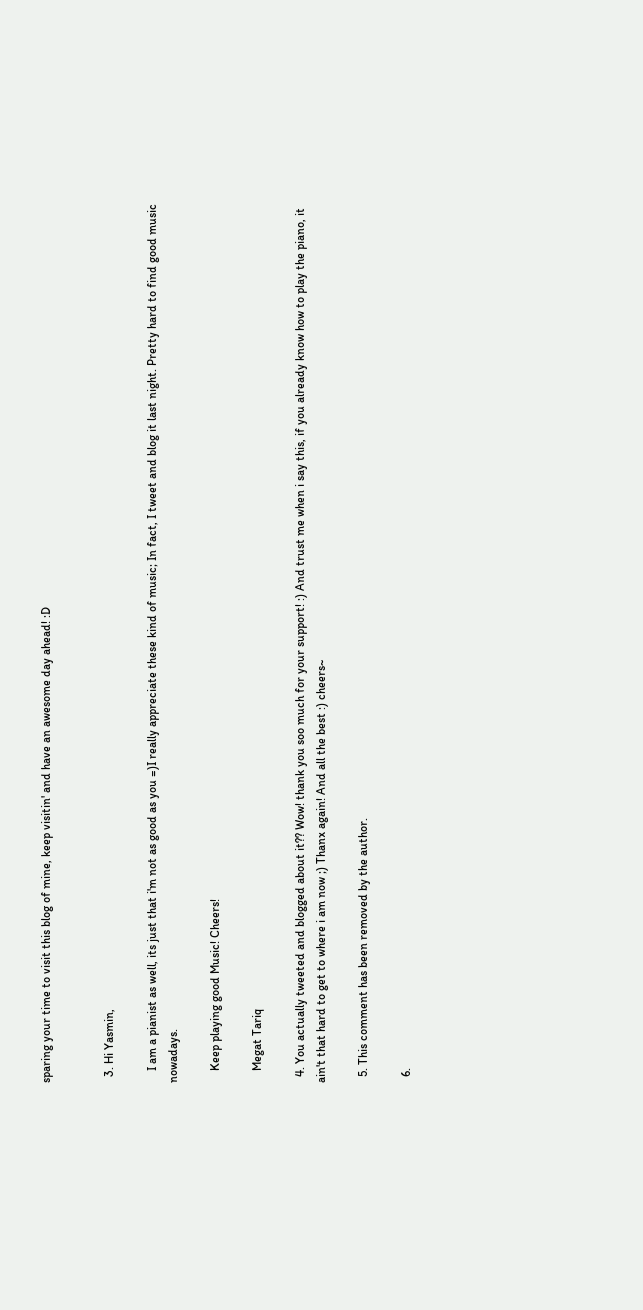sparing your time to visit this blog of mine, keep visitin' and have an awesome day ahead! :D


  3. Hi Yasmin,

    I am a pianist as well, its just that i'm not as good as you =)I really appreciate these kind of music; In fact, I tweet and blog it last night. Pretty hard to find good music nowadays.

    Keep playing good Music! Cheers!

    Megat Tariq

  4. You actually tweeted and blogged about it?? Wow! thank you soo much for your support! :) And trust me when i say this, if you already know how to play the piano, it ain't that hard to get to where i am now ;) Thanx again! And all the best :) cheers~

  5. This comment has been removed by the author.

  6.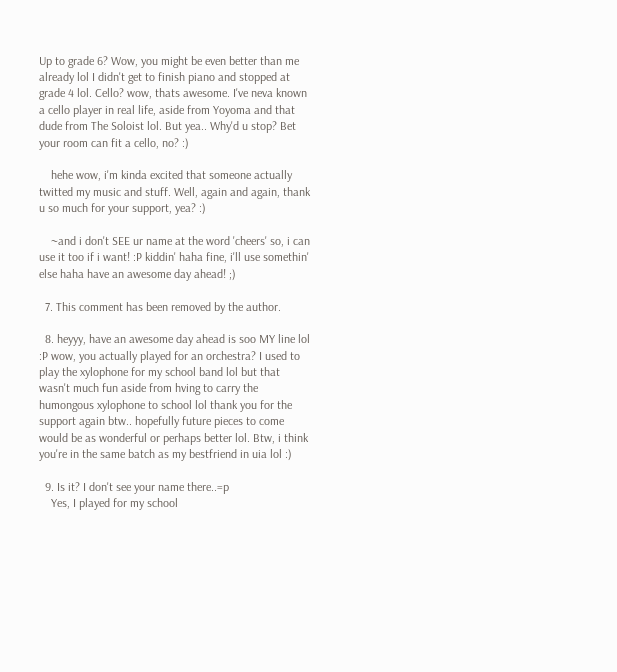Up to grade 6? Wow, you might be even better than me already lol I didn't get to finish piano and stopped at grade 4 lol. Cello? wow, thats awesome. I've neva known a cello player in real life, aside from Yoyoma and that dude from The Soloist lol. But yea.. Why'd u stop? Bet your room can fit a cello, no? :)

    hehe wow, i'm kinda excited that someone actually twitted my music and stuff. Well, again and again, thank u so much for your support, yea? :)

    ~and i don't SEE ur name at the word 'cheers' so, i can use it too if i want! :P kiddin' haha fine, i'll use somethin' else haha have an awesome day ahead! ;)

  7. This comment has been removed by the author.

  8. heyyy, have an awesome day ahead is soo MY line lol :P wow, you actually played for an orchestra? I used to play the xylophone for my school band lol but that wasn't much fun aside from hving to carry the humongous xylophone to school lol thank you for the support again btw.. hopefully future pieces to come would be as wonderful or perhaps better lol. Btw, i think you're in the same batch as my bestfriend in uia lol :)

  9. Is it? I don't see your name there..=p
    Yes, I played for my school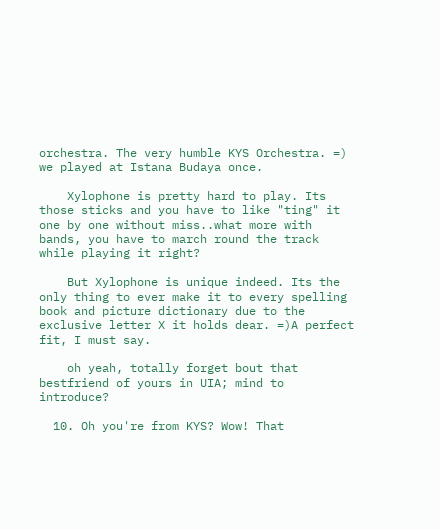orchestra. The very humble KYS Orchestra. =) we played at Istana Budaya once.

    Xylophone is pretty hard to play. Its those sticks and you have to like "ting" it one by one without miss..what more with bands, you have to march round the track while playing it right?

    But Xylophone is unique indeed. Its the only thing to ever make it to every spelling book and picture dictionary due to the exclusive letter X it holds dear. =)A perfect fit, I must say.

    oh yeah, totally forget bout that bestfriend of yours in UIA; mind to introduce?

  10. Oh you're from KYS? Wow! That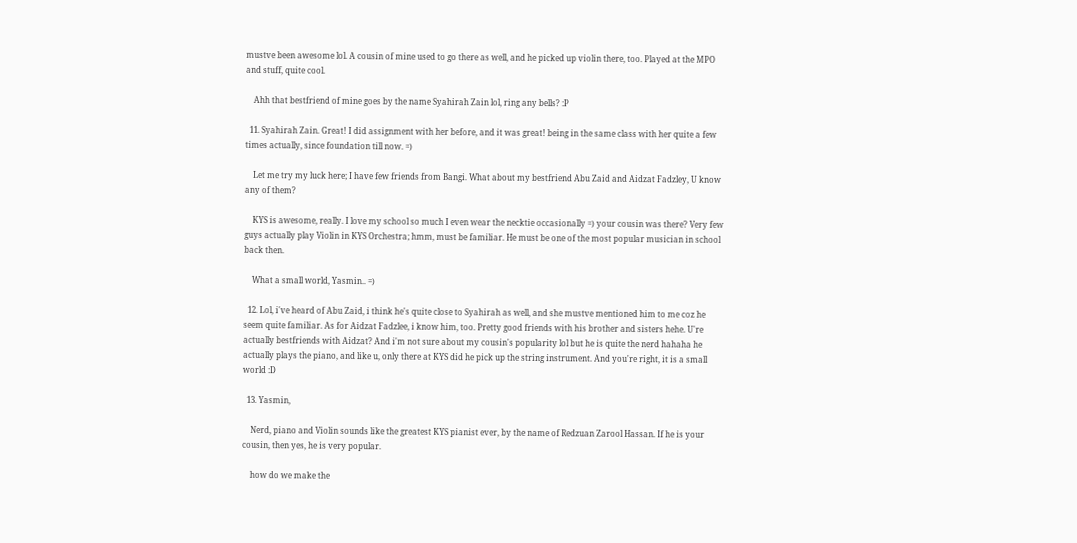mustve been awesome lol. A cousin of mine used to go there as well, and he picked up violin there, too. Played at the MPO and stuff, quite cool.

    Ahh that bestfriend of mine goes by the name Syahirah Zain lol, ring any bells? :P

  11. Syahirah Zain. Great! I did assignment with her before, and it was great! being in the same class with her quite a few times actually, since foundation till now. =)

    Let me try my luck here; I have few friends from Bangi. What about my bestfriend Abu Zaid and Aidzat Fadzley, U know any of them?

    KYS is awesome, really. I love my school so much I even wear the necktie occasionally =) your cousin was there? Very few guys actually play Violin in KYS Orchestra; hmm, must be familiar. He must be one of the most popular musician in school back then.

    What a small world, Yasmin.. =)

  12. Lol, i've heard of Abu Zaid, i think he's quite close to Syahirah as well, and she mustve mentioned him to me coz he seem quite familiar. As for Aidzat Fadzlee, i know him, too. Pretty good friends with his brother and sisters hehe. U're actually bestfriends with Aidzat? And i'm not sure about my cousin's popularity lol but he is quite the nerd hahaha he actually plays the piano, and like u, only there at KYS did he pick up the string instrument. And you're right, it is a small world :D

  13. Yasmin,

    Nerd, piano and Violin sounds like the greatest KYS pianist ever, by the name of Redzuan Zarool Hassan. If he is your cousin, then yes, he is very popular.

    how do we make the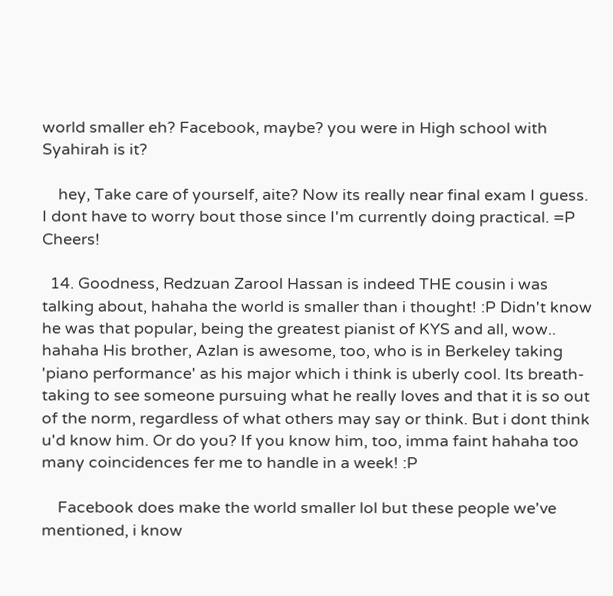world smaller eh? Facebook, maybe? you were in High school with Syahirah is it?

    hey, Take care of yourself, aite? Now its really near final exam I guess. I dont have to worry bout those since I'm currently doing practical. =P Cheers!

  14. Goodness, Redzuan Zarool Hassan is indeed THE cousin i was talking about, hahaha the world is smaller than i thought! :P Didn't know he was that popular, being the greatest pianist of KYS and all, wow.. hahaha His brother, Azlan is awesome, too, who is in Berkeley taking 'piano performance' as his major which i think is uberly cool. Its breath-taking to see someone pursuing what he really loves and that it is so out of the norm, regardless of what others may say or think. But i dont think u'd know him. Or do you? If you know him, too, imma faint hahaha too many coincidences fer me to handle in a week! :P

    Facebook does make the world smaller lol but these people we've mentioned, i know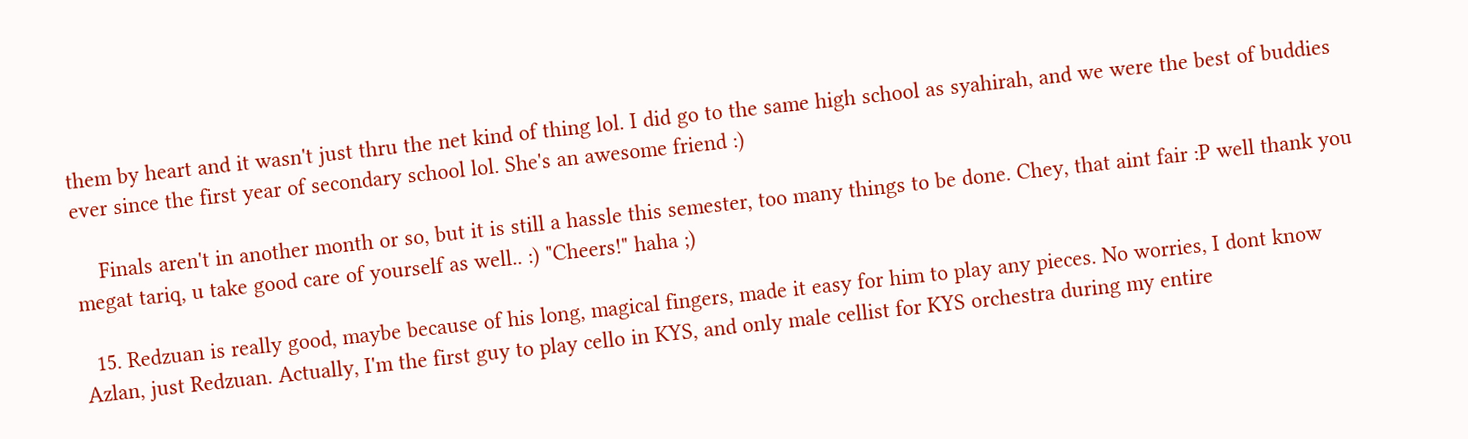them by heart and it wasn't just thru the net kind of thing lol. I did go to the same high school as syahirah, and we were the best of buddies ever since the first year of secondary school lol. She's an awesome friend :)

    Finals aren't in another month or so, but it is still a hassle this semester, too many things to be done. Chey, that aint fair :P well thank you megat tariq, u take good care of yourself as well.. :) "Cheers!" haha ;)

  15. Redzuan is really good, maybe because of his long, magical fingers, made it easy for him to play any pieces. No worries, I dont know Azlan, just Redzuan. Actually, I'm the first guy to play cello in KYS, and only male cellist for KYS orchestra during my entire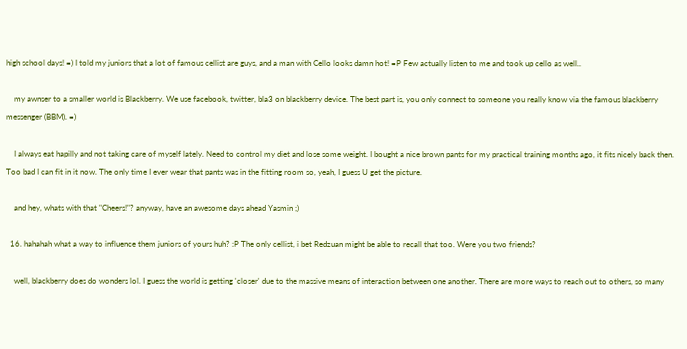high school days! =) I told my juniors that a lot of famous cellist are guys, and a man with Cello looks damn hot! =P Few actually listen to me and took up cello as well..

    my awnser to a smaller world is Blackberry. We use facebook, twitter, bla3 on blackberry device. The best part is, you only connect to someone you really know via the famous blackberry messenger (BBM). =)

    I always eat hapilly and not taking care of myself lately. Need to control my diet and lose some weight. I bought a nice brown pants for my practical training months ago, it fits nicely back then. Too bad I can fit in it now. The only time I ever wear that pants was in the fitting room so, yeah, I guess U get the picture.

    and hey, whats with that "Cheers!"? anyway, have an awesome days ahead Yasmin ;)

  16. hahahah what a way to influence them juniors of yours huh? :P The only cellist, i bet Redzuan might be able to recall that too. Were you two friends?

    well, blackberry does do wonders lol. I guess the world is getting 'closer' due to the massive means of interaction between one another. There are more ways to reach out to others, so many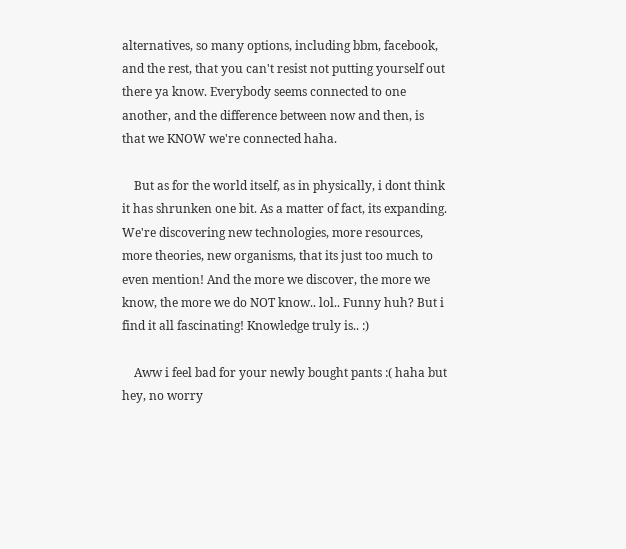alternatives, so many options, including bbm, facebook, and the rest, that you can't resist not putting yourself out there ya know. Everybody seems connected to one another, and the difference between now and then, is that we KNOW we're connected haha.

    But as for the world itself, as in physically, i dont think it has shrunken one bit. As a matter of fact, its expanding. We're discovering new technologies, more resources, more theories, new organisms, that its just too much to even mention! And the more we discover, the more we know, the more we do NOT know.. lol.. Funny huh? But i find it all fascinating! Knowledge truly is.. :)

    Aww i feel bad for your newly bought pants :( haha but hey, no worry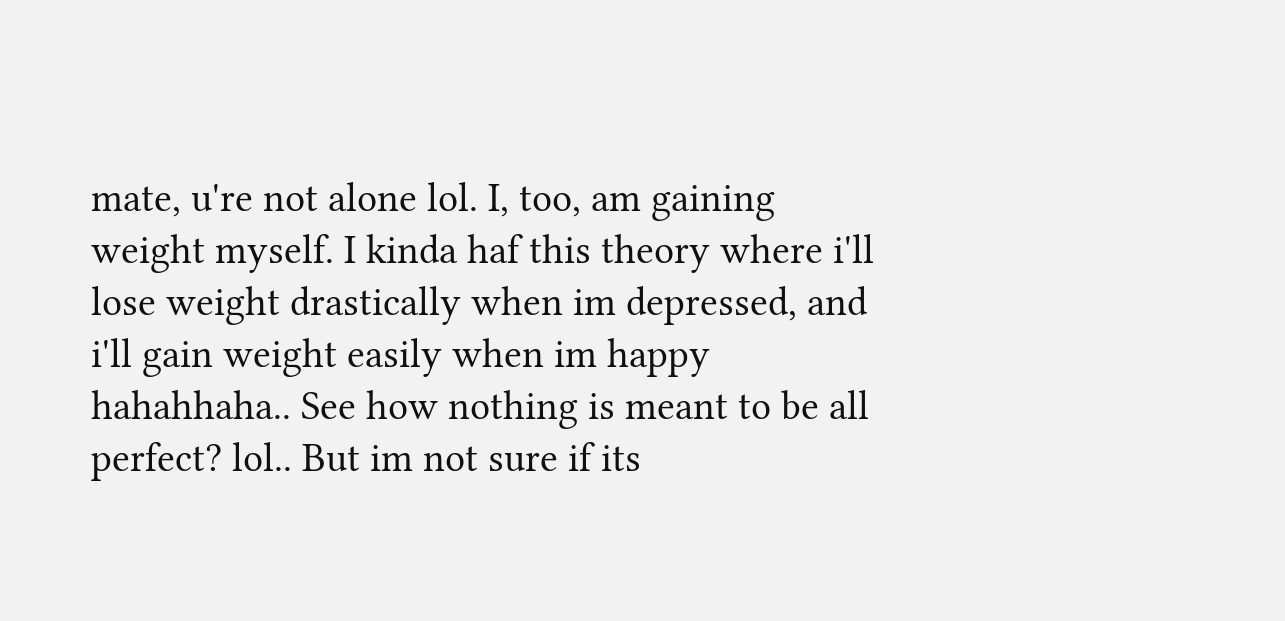mate, u're not alone lol. I, too, am gaining weight myself. I kinda haf this theory where i'll lose weight drastically when im depressed, and i'll gain weight easily when im happy hahahhaha.. See how nothing is meant to be all perfect? lol.. But im not sure if its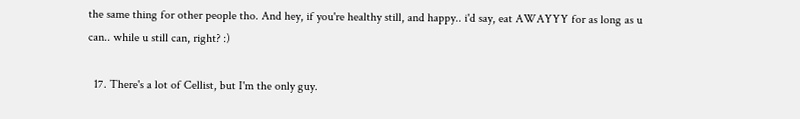the same thing for other people tho. And hey, if you're healthy still, and happy.. i'd say, eat AWAYYY for as long as u can.. while u still can, right? :)

  17. There's a lot of Cellist, but I'm the only guy.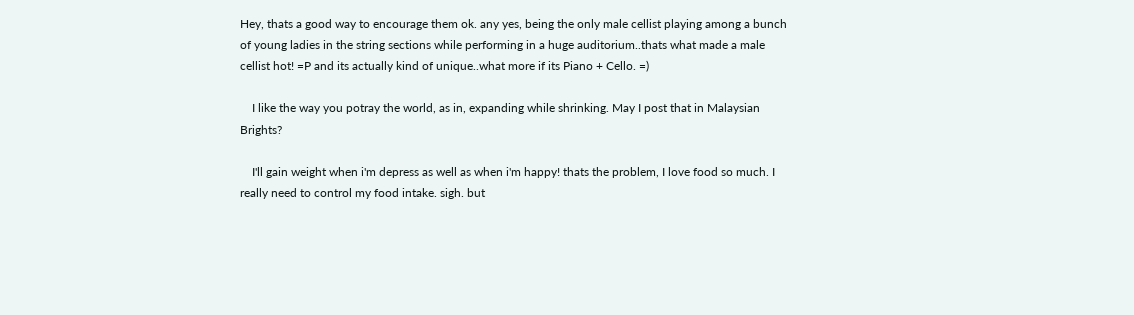Hey, thats a good way to encourage them ok. any yes, being the only male cellist playing among a bunch of young ladies in the string sections while performing in a huge auditorium..thats what made a male cellist hot! =P and its actually kind of unique..what more if its Piano + Cello. =)

    I like the way you potray the world, as in, expanding while shrinking. May I post that in Malaysian Brights?

    I'll gain weight when i'm depress as well as when i'm happy! thats the problem, I love food so much. I really need to control my food intake. sigh. but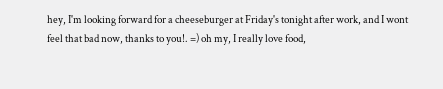hey, I'm looking forward for a cheeseburger at Friday's tonight after work, and I wont feel that bad now, thanks to you!. =) oh my, I really love food,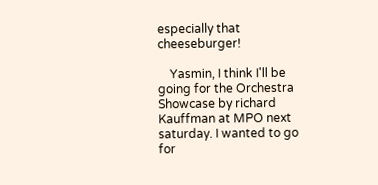especially that cheeseburger!

    Yasmin, I think I'll be going for the Orchestra Showcase by richard Kauffman at MPO next saturday. I wanted to go for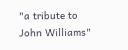"a tribute to John Williams"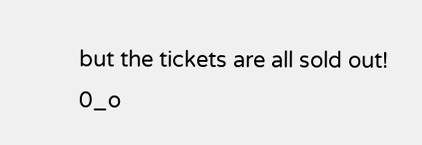but the tickets are all sold out! 0_o